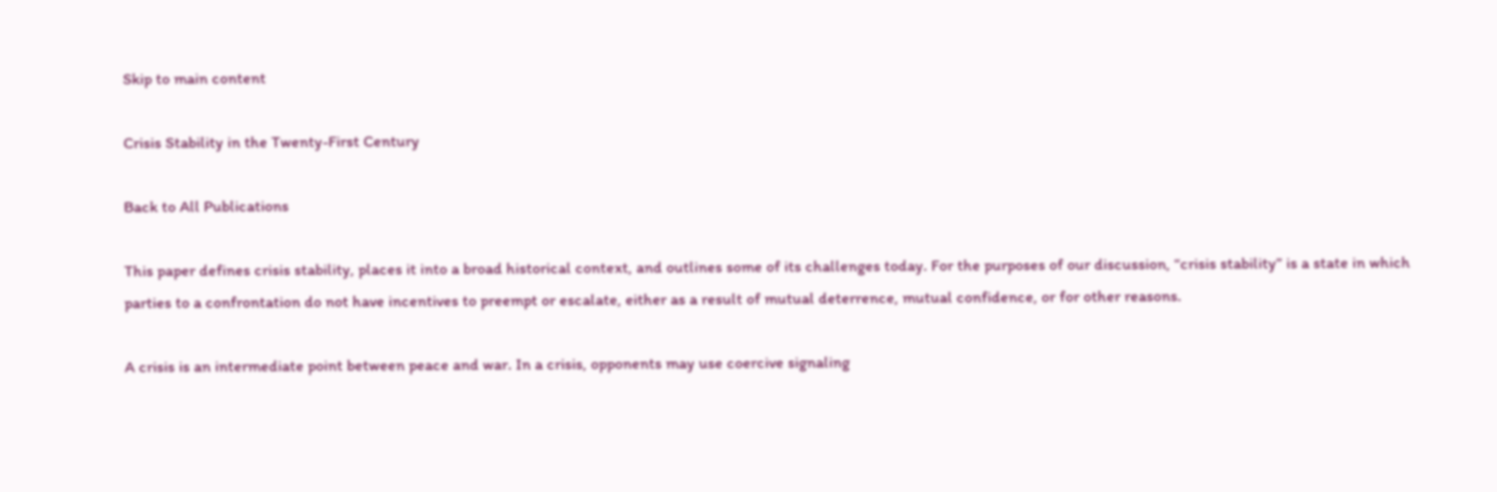Skip to main content

Crisis Stability in the Twenty-First Century

Back to All Publications

This paper defines crisis stability, places it into a broad historical context, and outlines some of its challenges today. For the purposes of our discussion, “crisis stability” is a state in which parties to a confrontation do not have incentives to preempt or escalate, either as a result of mutual deterrence, mutual confidence, or for other reasons.

A crisis is an intermediate point between peace and war. In a crisis, opponents may use coercive signaling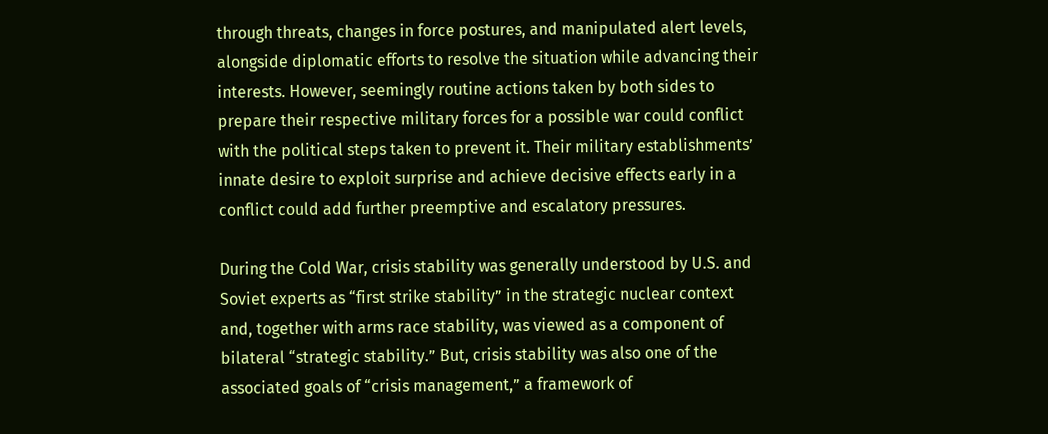through threats, changes in force postures, and manipulated alert levels, alongside diplomatic efforts to resolve the situation while advancing their interests. However, seemingly routine actions taken by both sides to prepare their respective military forces for a possible war could conflict with the political steps taken to prevent it. Their military establishments’ innate desire to exploit surprise and achieve decisive effects early in a conflict could add further preemptive and escalatory pressures.

During the Cold War, crisis stability was generally understood by U.S. and Soviet experts as “first strike stability” in the strategic nuclear context and, together with arms race stability, was viewed as a component of bilateral “strategic stability.” But, crisis stability was also one of the associated goals of “crisis management,” a framework of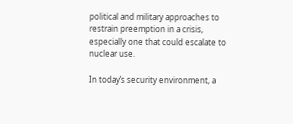political and military approaches to restrain preemption in a crisis, especially one that could escalate to nuclear use.

In today’s security environment, a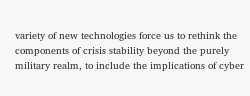variety of new technologies force us to rethink the components of crisis stability beyond the purely military realm, to include the implications of cyber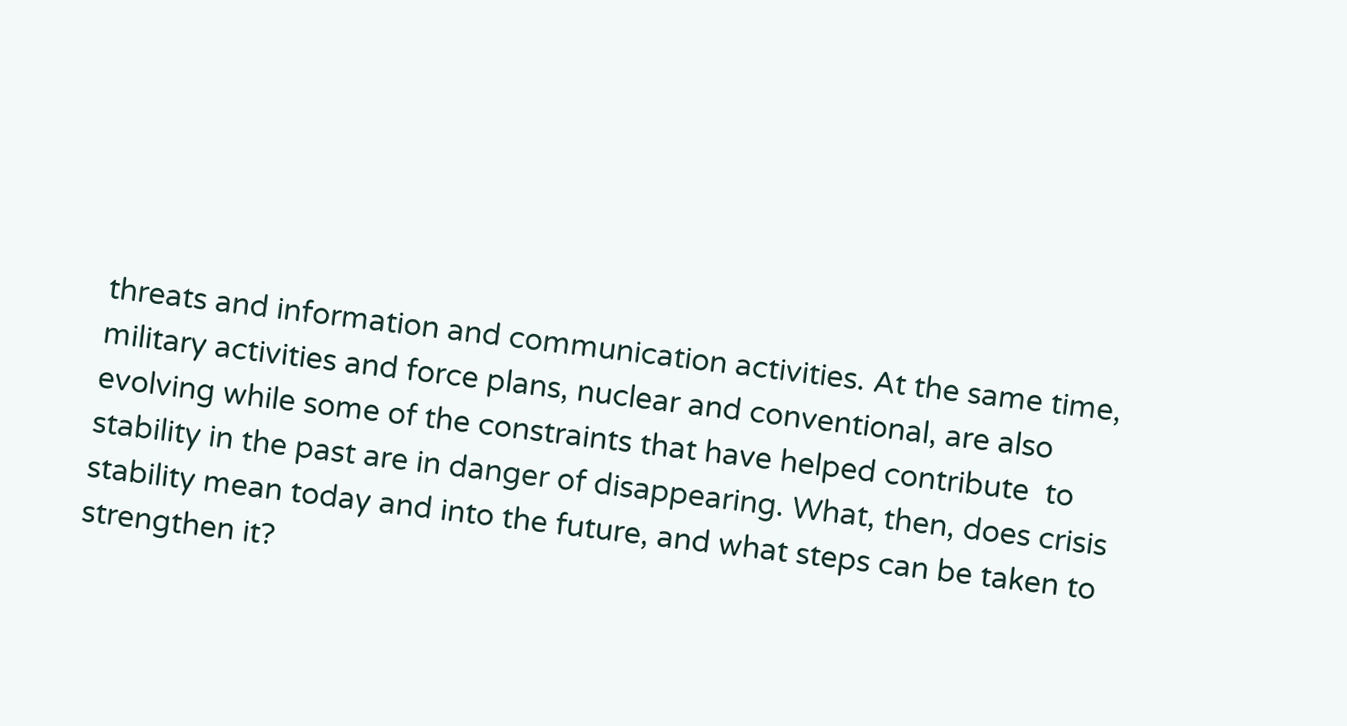threats and information and communication activities. At the same time, military activities and force plans, nuclear and conventional, are also evolving while some of the constraints that have helped contribute  to stability in the past are in danger of disappearing. What, then, does crisis stability mean today and into the future, and what steps can be taken to strengthen it?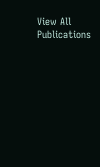View All Publications